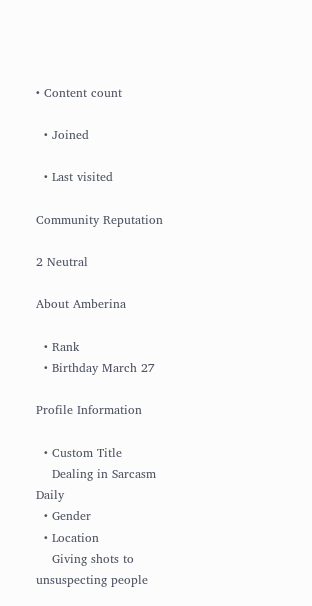• Content count

  • Joined

  • Last visited

Community Reputation

2 Neutral

About Amberina

  • Rank
  • Birthday March 27

Profile Information

  • Custom Title
    Dealing in Sarcasm Daily
  • Gender
  • Location
    Giving shots to unsuspecting people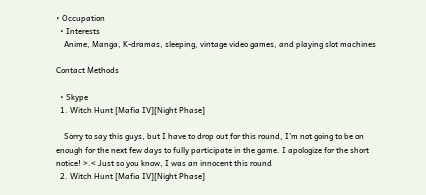• Occupation
  • Interests
    Anime, Manga, K-dramas, sleeping, vintage video games, and playing slot machines

Contact Methods

  • Skype
  1. Witch Hunt [Mafia IV][Night Phase]

    Sorry to say this guys, but I have to drop out for this round, I'm not going to be on enough for the next few days to fully participate in the game. I apologize for the short notice! >.< Just so you know, I was an innocent this round
  2. Witch Hunt [Mafia IV][Night Phase]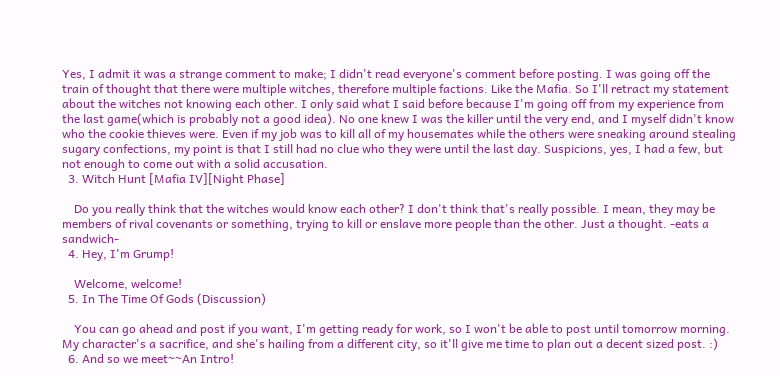Yes, I admit it was a strange comment to make; I didn't read everyone's comment before posting. I was going off the train of thought that there were multiple witches, therefore multiple factions. Like the Mafia. So I'll retract my statement about the witches not knowing each other. I only said what I said before because I'm going off from my experience from the last game(which is probably not a good idea). No one knew I was the killer until the very end, and I myself didn't know who the cookie thieves were. Even if my job was to kill all of my housemates while the others were sneaking around stealing sugary confections, my point is that I still had no clue who they were until the last day. Suspicions, yes, I had a few, but not enough to come out with a solid accusation.
  3. Witch Hunt [Mafia IV][Night Phase]

    Do you really think that the witches would know each other? I don't think that's really possible. I mean, they may be members of rival covenants or something, trying to kill or enslave more people than the other. Just a thought. -eats a sandwich-
  4. Hey, I'm Grump!

    Welcome, welcome!
  5. In The Time Of Gods (Discussion)

    You can go ahead and post if you want, I'm getting ready for work, so I won't be able to post until tomorrow morning. My character's a sacrifice, and she's hailing from a different city, so it'll give me time to plan out a decent sized post. :)
  6. And so we meet~~An Intro!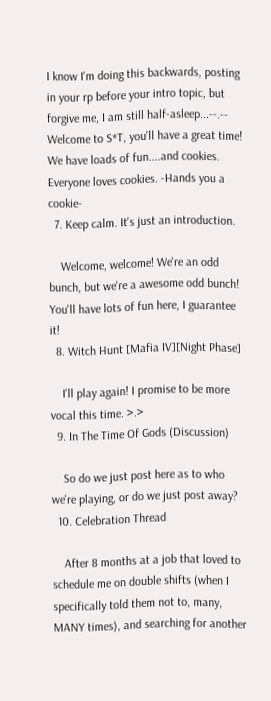I know I'm doing this backwards, posting in your rp before your intro topic, but forgive me, I am still half-asleep...--.-- Welcome to S*T, you'll have a great time! We have loads of fun....and cookies. Everyone loves cookies. -Hands you a cookie-
  7. Keep calm. It's just an introduction.

    Welcome, welcome! We're an odd bunch, but we're a awesome odd bunch! You'll have lots of fun here, I guarantee it!
  8. Witch Hunt [Mafia IV][Night Phase]

    I'll play again! I promise to be more vocal this time. >.>
  9. In The Time Of Gods (Discussion)

    So do we just post here as to who we're playing, or do we just post away?
  10. Celebration Thread

    After 8 months at a job that loved to schedule me on double shifts (when I specifically told them not to, many, MANY times), and searching for another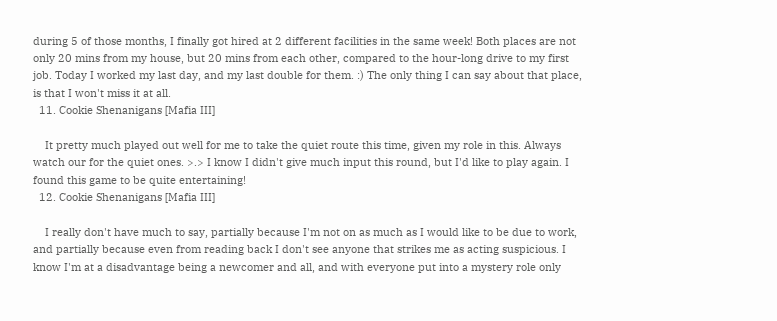during 5 of those months, I finally got hired at 2 different facilities in the same week! Both places are not only 20 mins from my house, but 20 mins from each other, compared to the hour-long drive to my first job. Today I worked my last day, and my last double for them. :) The only thing I can say about that place, is that I won't miss it at all.
  11. Cookie Shenanigans [Mafia III]

    It pretty much played out well for me to take the quiet route this time, given my role in this. Always watch our for the quiet ones. >.> I know I didn't give much input this round, but I'd like to play again. I found this game to be quite entertaining!
  12. Cookie Shenanigans [Mafia III]

    I really don't have much to say, partially because I'm not on as much as I would like to be due to work, and partially because even from reading back I don't see anyone that strikes me as acting suspicious. I know I'm at a disadvantage being a newcomer and all, and with everyone put into a mystery role only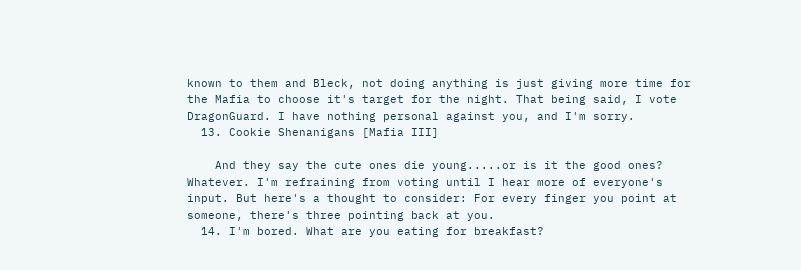known to them and Bleck, not doing anything is just giving more time for the Mafia to choose it's target for the night. That being said, I vote DragonGuard. I have nothing personal against you, and I'm sorry.
  13. Cookie Shenanigans [Mafia III]

    And they say the cute ones die young.....or is it the good ones? Whatever. I'm refraining from voting until I hear more of everyone's input. But here's a thought to consider: For every finger you point at someone, there's three pointing back at you.
  14. I'm bored. What are you eating for breakfast?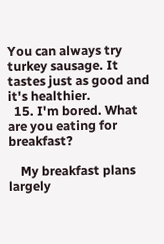You can always try turkey sausage. It tastes just as good and it's healthier.
  15. I'm bored. What are you eating for breakfast?

    My breakfast plans largely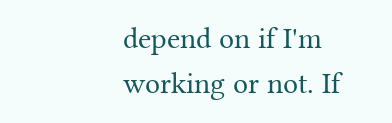depend on if I'm working or not. If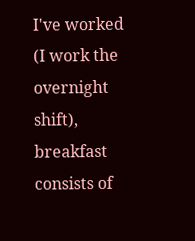I've worked (I work the overnight shift), breakfast consists of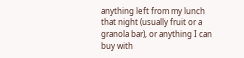anything left from my lunch that night (usually fruit or a granola bar), or anything I can buy with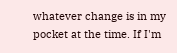whatever change is in my pocket at the time. If I'm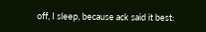off, I sleep, because ack said it best: